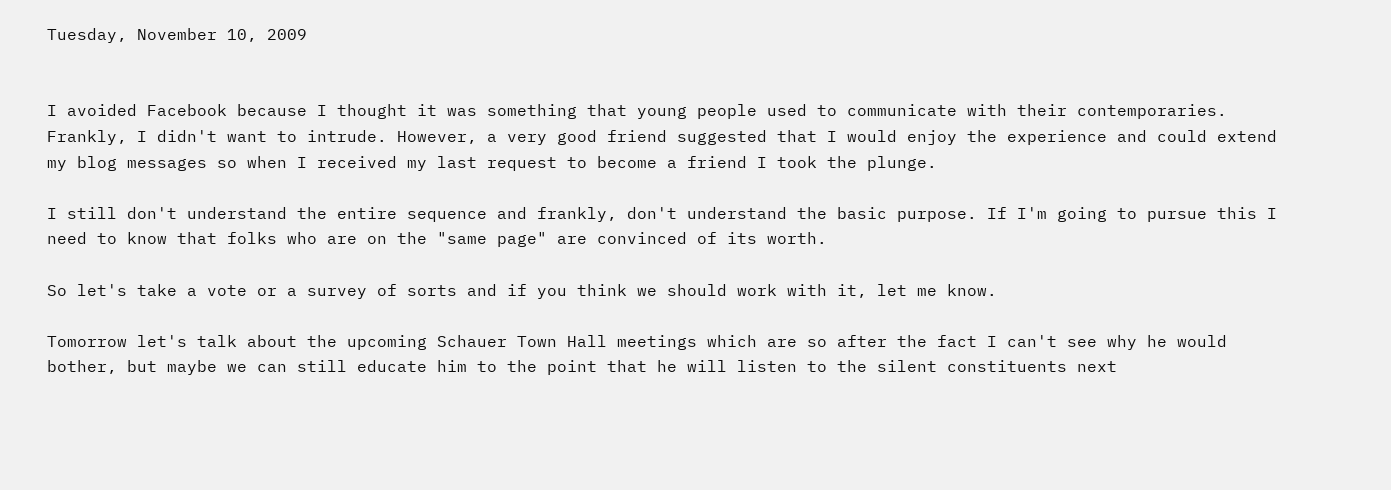Tuesday, November 10, 2009


I avoided Facebook because I thought it was something that young people used to communicate with their contemporaries. Frankly, I didn't want to intrude. However, a very good friend suggested that I would enjoy the experience and could extend my blog messages so when I received my last request to become a friend I took the plunge.

I still don't understand the entire sequence and frankly, don't understand the basic purpose. If I'm going to pursue this I need to know that folks who are on the "same page" are convinced of its worth.

So let's take a vote or a survey of sorts and if you think we should work with it, let me know.

Tomorrow let's talk about the upcoming Schauer Town Hall meetings which are so after the fact I can't see why he would bother, but maybe we can still educate him to the point that he will listen to the silent constituents next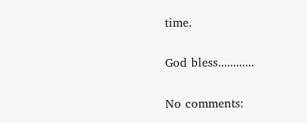time.

God bless............

No comments: